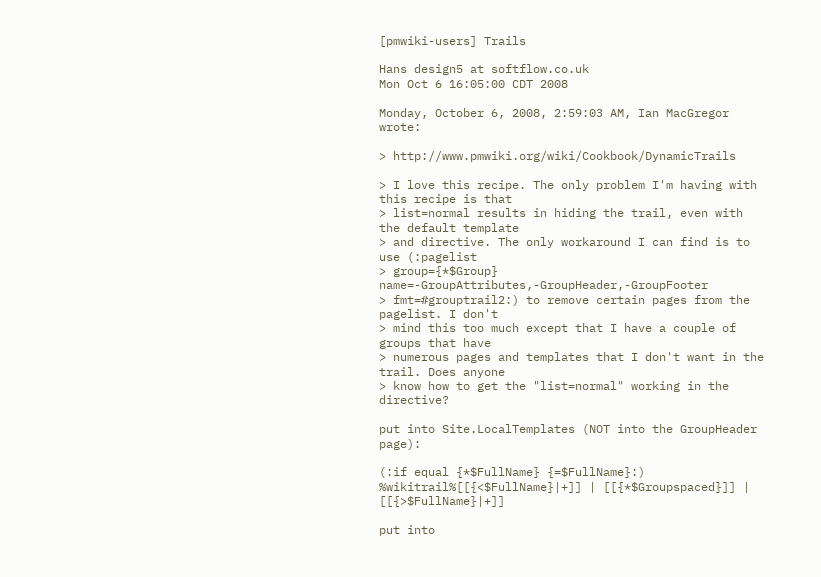[pmwiki-users] Trails

Hans design5 at softflow.co.uk
Mon Oct 6 16:05:00 CDT 2008

Monday, October 6, 2008, 2:59:03 AM, Ian MacGregor wrote:

> http://www.pmwiki.org/wiki/Cookbook/DynamicTrails

> I love this recipe. The only problem I'm having with this recipe is that
> list=normal results in hiding the trail, even with the default template
> and directive. The only workaround I can find is to use (:pagelist
> group={*$Group} name=-GroupAttributes,-GroupHeader,-GroupFooter
> fmt=#grouptrail2:) to remove certain pages from the pagelist. I don't
> mind this too much except that I have a couple of groups that have
> numerous pages and templates that I don't want in the trail. Does anyone
> know how to get the "list=normal" working in the directive?

put into Site.LocalTemplates (NOT into the GroupHeader page):

(:if equal {*$FullName} {=$FullName}:)
%wikitrail%[[{<$FullName}|+]] | [[{*$Groupspaced}]] | [[{>$FullName}|+]]

put into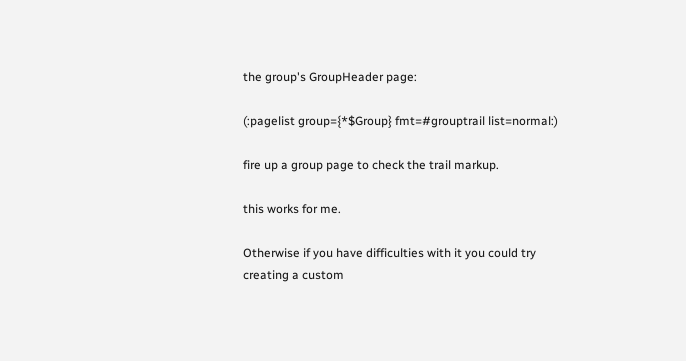the group's GroupHeader page:

(:pagelist group={*$Group} fmt=#grouptrail list=normal:)

fire up a group page to check the trail markup.

this works for me.

Otherwise if you have difficulties with it you could try
creating a custom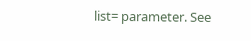list= parameter. See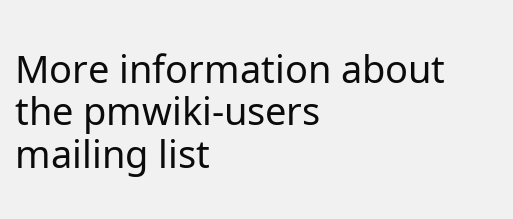More information about the pmwiki-users mailing list